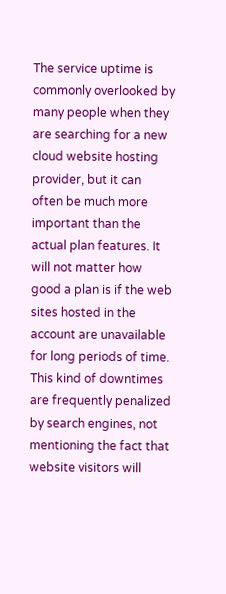The service uptime is commonly overlooked by many people when they are searching for a new cloud website hosting provider, but it can often be much more important than the actual plan features. It will not matter how good a plan is if the web sites hosted in the account are unavailable for long periods of time. This kind of downtimes are frequently penalized by search engines, not mentioning the fact that website visitors will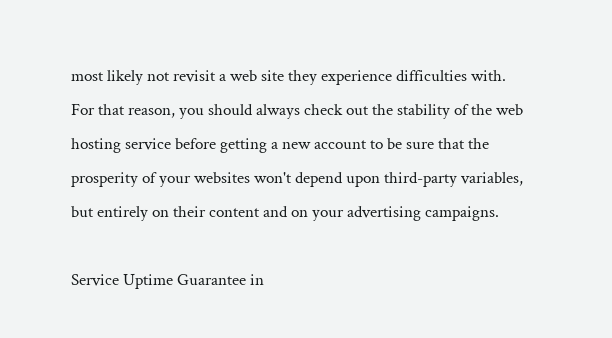most likely not revisit a web site they experience difficulties with. For that reason, you should always check out the stability of the web hosting service before getting a new account to be sure that the prosperity of your websites won't depend upon third-party variables, but entirely on their content and on your advertising campaigns.

Service Uptime Guarantee in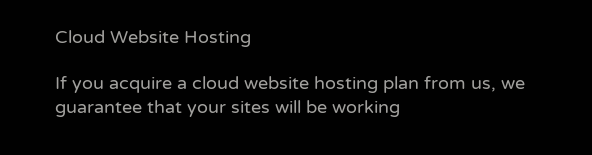Cloud Website Hosting

If you acquire a cloud website hosting plan from us, we guarantee that your sites will be working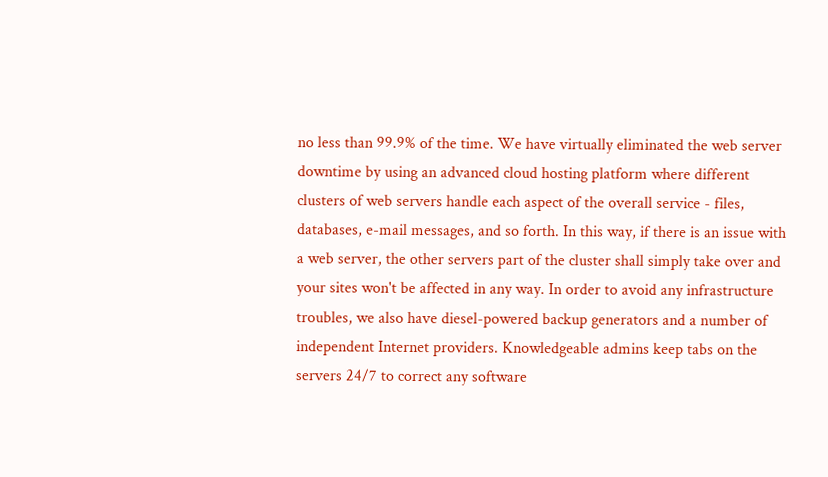no less than 99.9% of the time. We have virtually eliminated the web server downtime by using an advanced cloud hosting platform where different clusters of web servers handle each aspect of the overall service - files, databases, e-mail messages, and so forth. In this way, if there is an issue with a web server, the other servers part of the cluster shall simply take over and your sites won't be affected in any way. In order to avoid any infrastructure troubles, we also have diesel-powered backup generators and a number of independent Internet providers. Knowledgeable admins keep tabs on the servers 24/7 to correct any software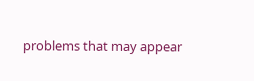problems that may appear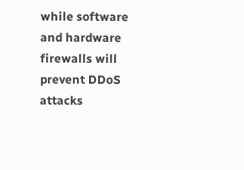while software and hardware firewalls will prevent DDoS attacks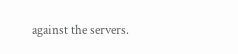against the servers.